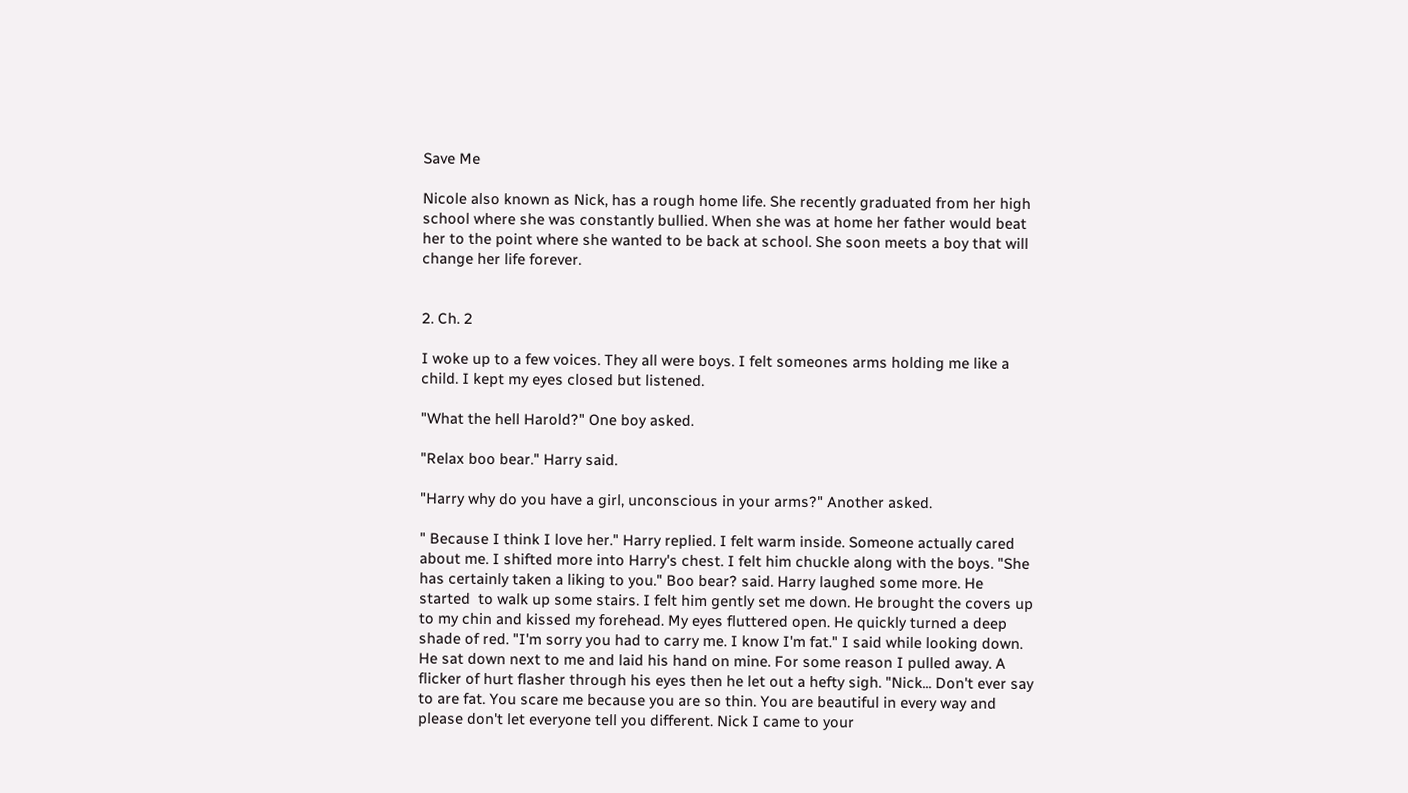Save Me

Nicole also known as Nick, has a rough home life. She recently graduated from her high school where she was constantly bullied. When she was at home her father would beat her to the point where she wanted to be back at school. She soon meets a boy that will change her life forever.


2. Ch. 2

I woke up to a few voices. They all were boys. I felt someones arms holding me like a child. I kept my eyes closed but listened.

"What the hell Harold?" One boy asked.

"Relax boo bear." Harry said.

"Harry why do you have a girl, unconscious in your arms?" Another asked.

" Because I think I love her." Harry replied. I felt warm inside. Someone actually cared about me. I shifted more into Harry's chest. I felt him chuckle along with the boys. "She has certainly taken a liking to you." Boo bear? said. Harry laughed some more. He started  to walk up some stairs. I felt him gently set me down. He brought the covers up to my chin and kissed my forehead. My eyes fluttered open. He quickly turned a deep shade of red. "I'm sorry you had to carry me. I know I'm fat." I said while looking down. He sat down next to me and laid his hand on mine. For some reason I pulled away. A flicker of hurt flasher through his eyes then he let out a hefty sigh. "Nick... Don't ever say to are fat. You scare me because you are so thin. You are beautiful in every way and please don't let everyone tell you different. Nick I came to your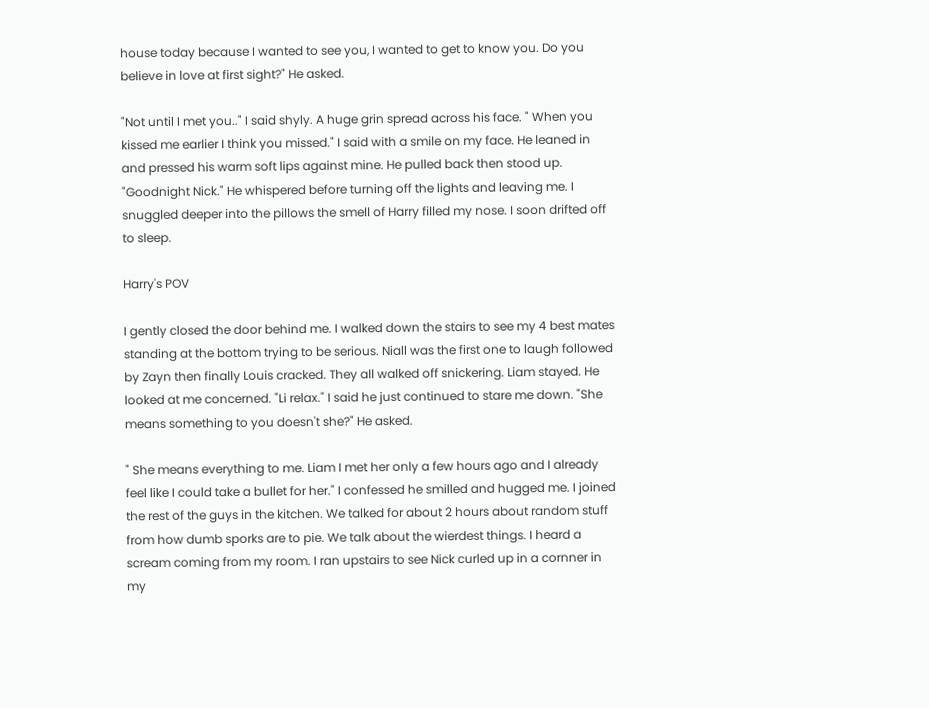house today because I wanted to see you, I wanted to get to know you. Do you believe in love at first sight?" He asked.

"Not until I met you.." I said shyly. A huge grin spread across his face. " When you kissed me earlier I think you missed." I said with a smile on my face. He leaned in and pressed his warm soft lips against mine. He pulled back then stood up. "Goodnight Nick." He whispered before turning off the lights and leaving me. I snuggled deeper into the pillows the smell of Harry filled my nose. I soon drifted off to sleep.

Harry's POV

I gently closed the door behind me. I walked down the stairs to see my 4 best mates standing at the bottom trying to be serious. Niall was the first one to laugh followed by Zayn then finally Louis cracked. They all walked off snickering. Liam stayed. He looked at me concerned. "Li relax." I said he just continued to stare me down. "She means something to you doesn't she?" He asked.

" She means everything to me. Liam I met her only a few hours ago and I already feel like I could take a bullet for her." I confessed he smilled and hugged me. I joined the rest of the guys in the kitchen. We talked for about 2 hours about random stuff from how dumb sporks are to pie. We talk about the wierdest things. I heard a scream coming from my room. I ran upstairs to see Nick curled up in a cornner in my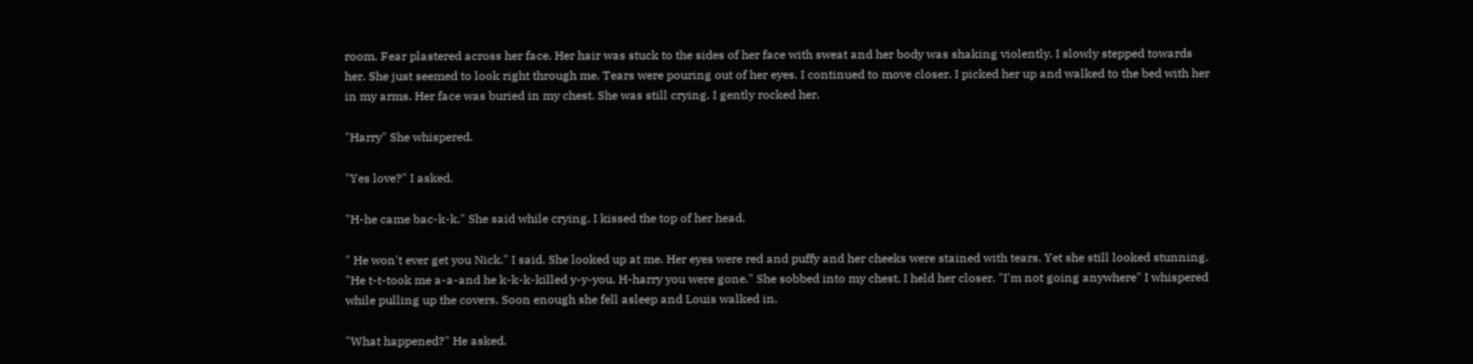room. Fear plastered across her face. Her hair was stuck to the sides of her face with sweat and her body was shaking violently. I slowly stepped towards her. She just seemed to look right through me. Tears were pouring out of her eyes. I continued to move closer. I picked her up and walked to the bed with her in my arms. Her face was buried in my chest. She was still crying. I gently rocked her.

"Harry" She whispered.

"Yes love?" I asked.

"H-he came bac-k-k." She said while crying. I kissed the top of her head.

" He won't ever get you Nick." I said. She looked up at me. Her eyes were red and puffy and her cheeks were stained with tears. Yet she still looked stunning. "He t-t-took me a-a-and he k-k-k-killed y-y-you. H-harry you were gone." She sobbed into my chest. I held her closer. "I'm not going anywhere" I whispered while pulling up the covers. Soon enough she fell asleep and Louis walked in.

"What happened?" He asked.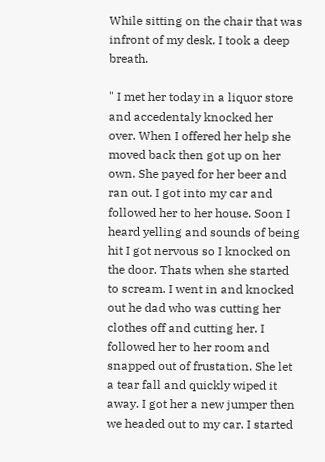While sitting on the chair that was infront of my desk. I took a deep breath.

" I met her today in a liquor store and accedentaly knocked her over. When I offered her help she moved back then got up on her own. She payed for her beer and ran out. I got into my car and followed her to her house. Soon I heard yelling and sounds of being hit I got nervous so I knocked on the door. Thats when she started to scream. I went in and knocked out he dad who was cutting her clothes off and cutting her. I followed her to her room and snapped out of frustation. She let a tear fall and quickly wiped it away. I got her a new jumper then we headed out to my car. I started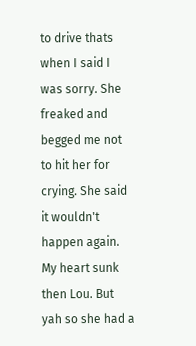to drive thats when I said I was sorry. She freaked and begged me not to hit her for crying. She said it wouldn't happen again. My heart sunk then Lou. But yah so she had a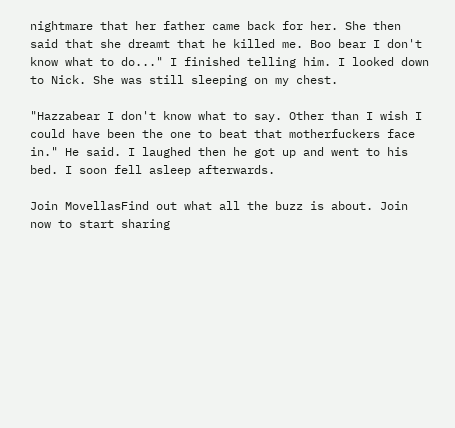nightmare that her father came back for her. She then said that she dreamt that he killed me. Boo bear I don't know what to do..." I finished telling him. I looked down to Nick. She was still sleeping on my chest.

"Hazzabear I don't know what to say. Other than I wish I could have been the one to beat that motherfuckers face in." He said. I laughed then he got up and went to his bed. I soon fell asleep afterwards.

Join MovellasFind out what all the buzz is about. Join now to start sharing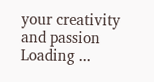your creativity and passion
Loading ...